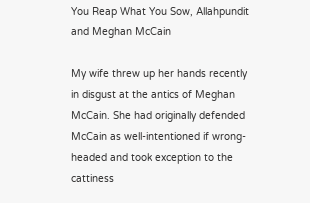You Reap What You Sow, Allahpundit and Meghan McCain

My wife threw up her hands recently in disgust at the antics of Meghan McCain. She had originally defended McCain as well-intentioned if wrong-headed and took exception to the cattiness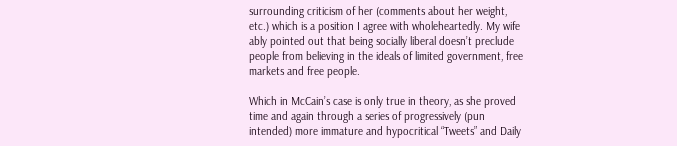surrounding criticism of her (comments about her weight, etc.) which is a position I agree with wholeheartedly. My wife ably pointed out that being socially liberal doesn’t preclude people from believing in the ideals of limited government, free markets and free people.

Which in McCain’s case is only true in theory, as she proved time and again through a series of progressively (pun intended) more immature and hypocritical “Tweets” and Daily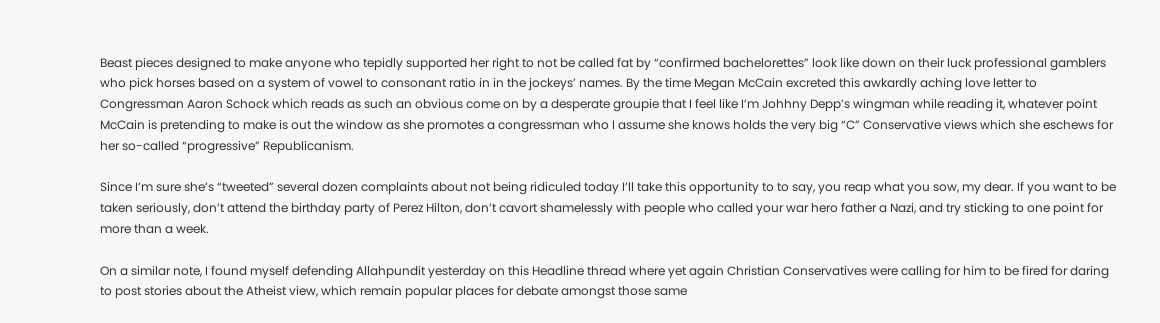Beast pieces designed to make anyone who tepidly supported her right to not be called fat by “confirmed bachelorettes” look like down on their luck professional gamblers who pick horses based on a system of vowel to consonant ratio in in the jockeys’ names. By the time Megan McCain excreted this awkardly aching love letter to Congressman Aaron Schock which reads as such an obvious come on by a desperate groupie that I feel like I’m Johhny Depp’s wingman while reading it, whatever point McCain is pretending to make is out the window as she promotes a congressman who I assume she knows holds the very big “C” Conservative views which she eschews for her so-called “progressive” Republicanism.

Since I’m sure she’s “tweeted” several dozen complaints about not being ridiculed today I’ll take this opportunity to to say, you reap what you sow, my dear. If you want to be taken seriously, don’t attend the birthday party of Perez Hilton, don’t cavort shamelessly with people who called your war hero father a Nazi, and try sticking to one point for more than a week.

On a similar note, I found myself defending Allahpundit yesterday on this Headline thread where yet again Christian Conservatives were calling for him to be fired for daring to post stories about the Atheist view, which remain popular places for debate amongst those same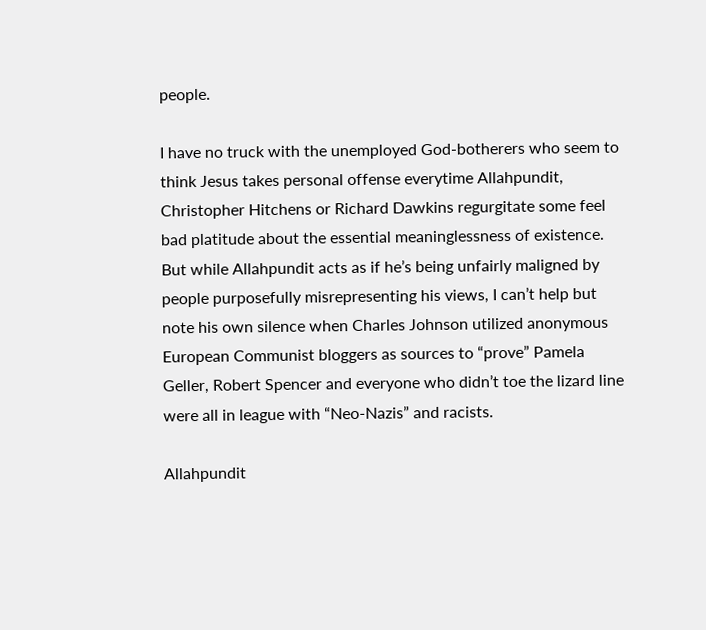people.

I have no truck with the unemployed God-botherers who seem to think Jesus takes personal offense everytime Allahpundit, Christopher Hitchens or Richard Dawkins regurgitate some feel bad platitude about the essential meaninglessness of existence. But while Allahpundit acts as if he’s being unfairly maligned by people purposefully misrepresenting his views, I can’t help but note his own silence when Charles Johnson utilized anonymous European Communist bloggers as sources to “prove” Pamela Geller, Robert Spencer and everyone who didn’t toe the lizard line were all in league with “Neo-Nazis” and racists.

Allahpundit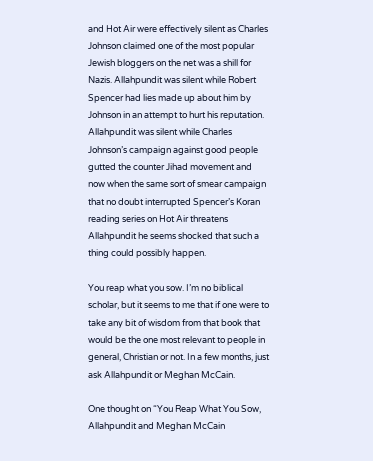and Hot Air were effectively silent as Charles Johnson claimed one of the most popular Jewish bloggers on the net was a shill for Nazis. Allahpundit was silent while Robert Spencer had lies made up about him by Johnson in an attempt to hurt his reputation. Allahpundit was silent while Charles Johnson’s campaign against good people gutted the counter Jihad movement and now when the same sort of smear campaign that no doubt interrupted Spencer’s Koran reading series on Hot Air threatens Allahpundit he seems shocked that such a thing could possibly happen.

You reap what you sow. I’m no biblical scholar, but it seems to me that if one were to take any bit of wisdom from that book that would be the one most relevant to people in general, Christian or not. In a few months, just ask Allahpundit or Meghan McCain.

One thought on “You Reap What You Sow, Allahpundit and Meghan McCain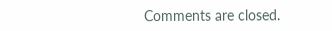Comments are closed.